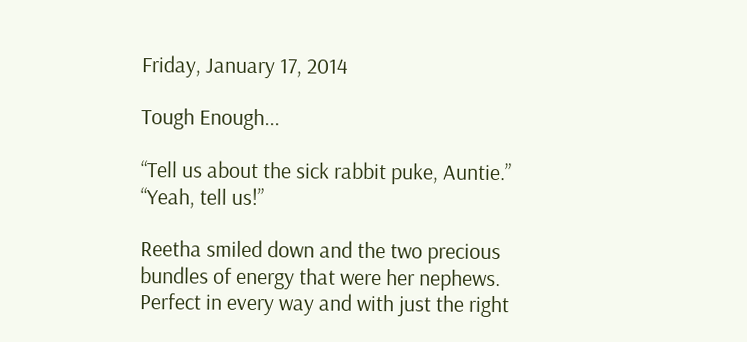Friday, January 17, 2014

Tough Enough...

“Tell us about the sick rabbit puke, Auntie.” “Yeah, tell us!”

Reetha smiled down and the two precious bundles of energy that were her nephews.  Perfect in every way and with just the right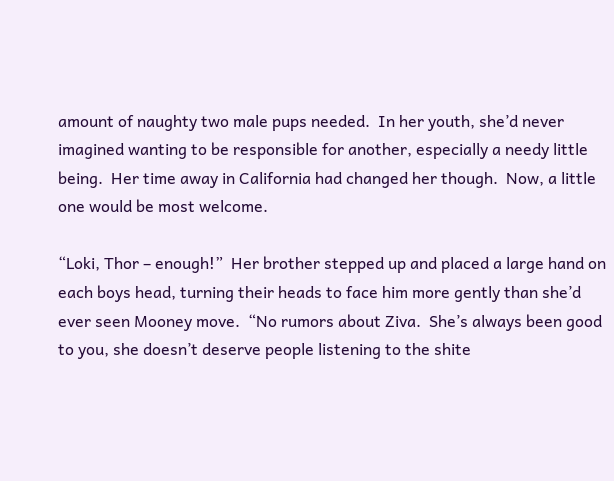amount of naughty two male pups needed.  In her youth, she’d never imagined wanting to be responsible for another, especially a needy little being.  Her time away in California had changed her though.  Now, a little one would be most welcome.

“Loki, Thor – enough!”  Her brother stepped up and placed a large hand on each boys head, turning their heads to face him more gently than she’d ever seen Mooney move.  “No rumors about Ziva.  She’s always been good to you, she doesn’t deserve people listening to the shite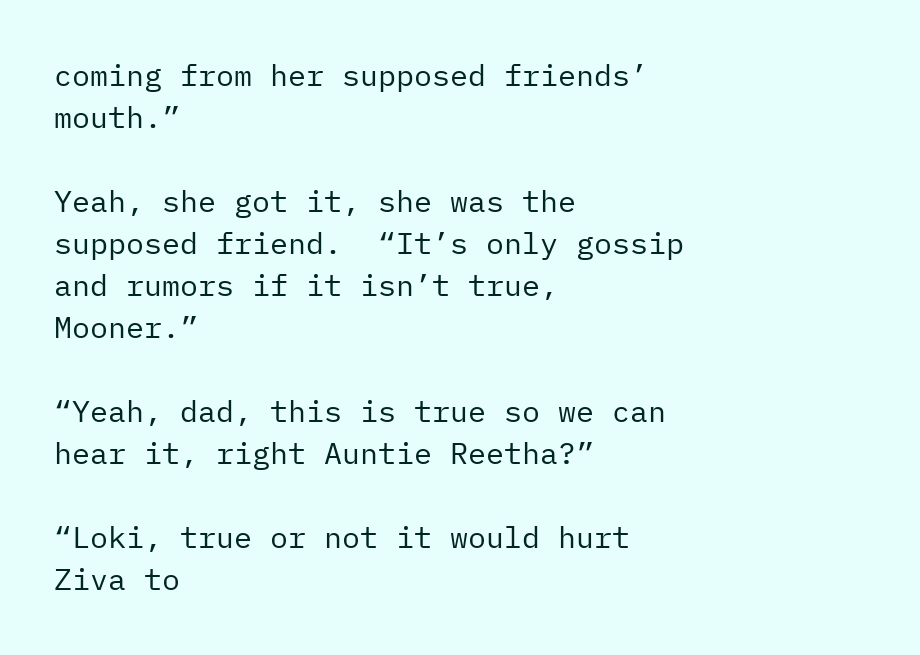coming from her supposed friends’ mouth.”

Yeah, she got it, she was the supposed friend.  “It’s only gossip and rumors if it isn’t true, Mooner.”

“Yeah, dad, this is true so we can hear it, right Auntie Reetha?”

“Loki, true or not it would hurt Ziva to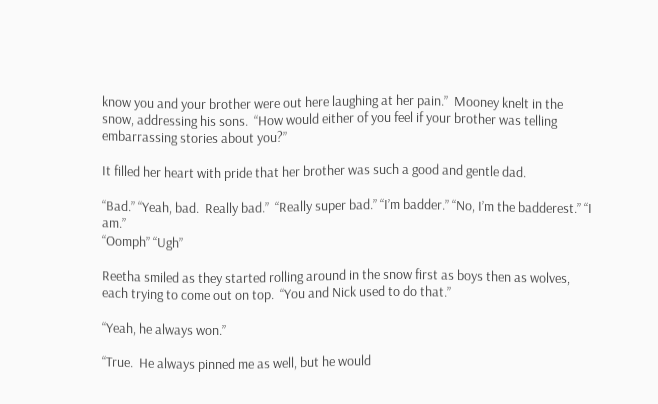know you and your brother were out here laughing at her pain.”  Mooney knelt in the snow, addressing his sons.  “How would either of you feel if your brother was telling embarrassing stories about you?”

It filled her heart with pride that her brother was such a good and gentle dad.

“Bad.” “Yeah, bad.  Really bad.”  “Really super bad.” “I’m badder.” “No, I’m the badderest.” “I am.”
“Oomph” “Ugh”

Reetha smiled as they started rolling around in the snow first as boys then as wolves, each trying to come out on top.  “You and Nick used to do that.”

“Yeah, he always won.”

“True.  He always pinned me as well, but he would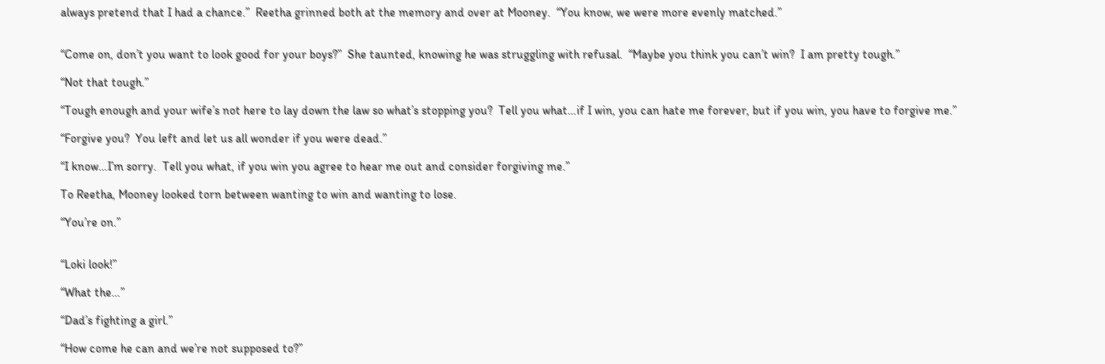always pretend that I had a chance.”  Reetha grinned both at the memory and over at Mooney.  “You know, we were more evenly matched.”


“Come on, don’t you want to look good for your boys?”  She taunted, knowing he was struggling with refusal.  “Maybe you think you can’t win?  I am pretty tough.”

“Not that tough.”

“Tough enough and your wife’s not here to lay down the law so what’s stopping you?  Tell you what…if I win, you can hate me forever, but if you win, you have to forgive me.”

“Forgive you?  You left and let us all wonder if you were dead.”

“I know…I’m sorry.  Tell you what, if you win you agree to hear me out and consider forgiving me.”

To Reetha, Mooney looked torn between wanting to win and wanting to lose.

“You’re on.”


“Loki look!”

“What the…”

“Dad’s fighting a girl.”

“How come he can and we’re not supposed to?”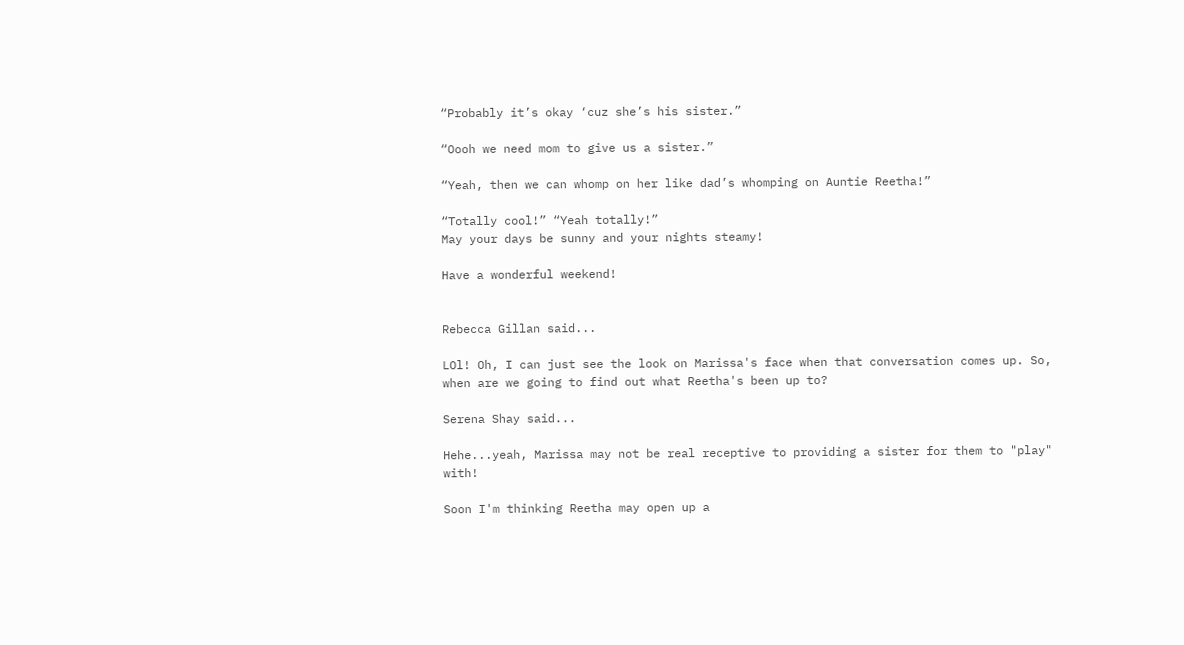“Probably it’s okay ‘cuz she’s his sister.”

“Oooh we need mom to give us a sister.”

“Yeah, then we can whomp on her like dad’s whomping on Auntie Reetha!”

“Totally cool!” “Yeah totally!”
May your days be sunny and your nights steamy!

Have a wonderful weekend!


Rebecca Gillan said...

LOl! Oh, I can just see the look on Marissa's face when that conversation comes up. So, when are we going to find out what Reetha's been up to?

Serena Shay said...

Hehe...yeah, Marissa may not be real receptive to providing a sister for them to "play" with!

Soon I'm thinking Reetha may open up a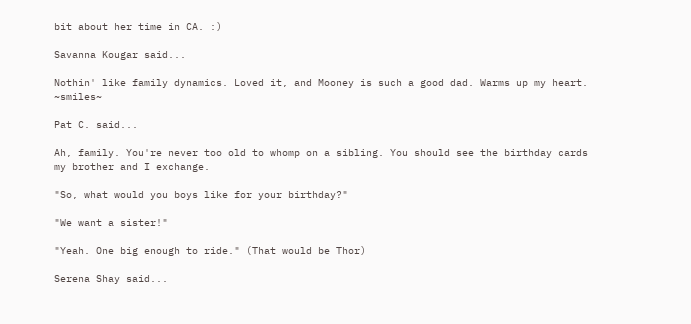bit about her time in CA. :)

Savanna Kougar said...

Nothin' like family dynamics. Loved it, and Mooney is such a good dad. Warms up my heart. ~smiles~

Pat C. said...

Ah, family. You're never too old to whomp on a sibling. You should see the birthday cards my brother and I exchange.

"So, what would you boys like for your birthday?"

"We want a sister!"

"Yeah. One big enough to ride." (That would be Thor)

Serena Shay said...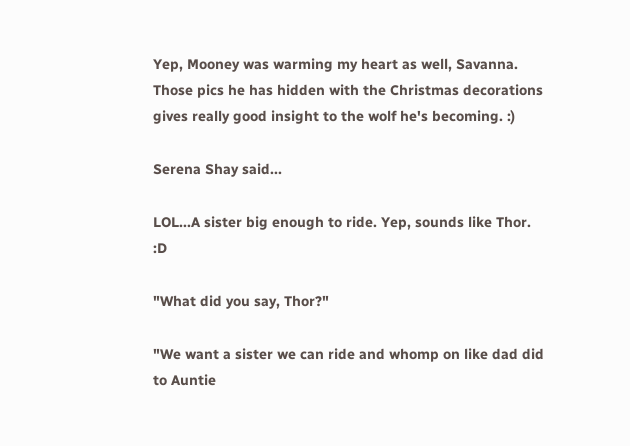Yep, Mooney was warming my heart as well, Savanna. Those pics he has hidden with the Christmas decorations gives really good insight to the wolf he's becoming. :)

Serena Shay said...

LOL...A sister big enough to ride. Yep, sounds like Thor. :D

"What did you say, Thor?"

"We want a sister we can ride and whomp on like dad did to Auntie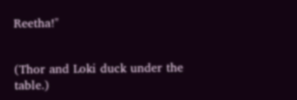Reetha!"


(Thor and Loki duck under the table.)